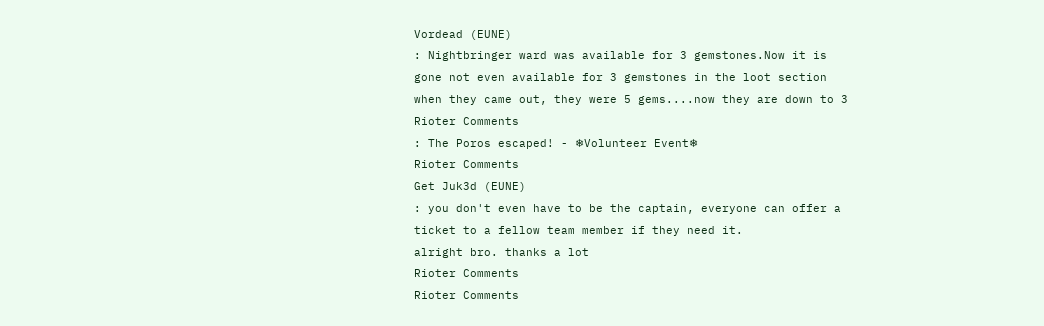Vordead (EUNE)
: Nightbringer ward was available for 3 gemstones.Now it is gone not even available for 3 gemstones in the loot section
when they came out, they were 5 gems....now they are down to 3
Rioter Comments
: The Poros escaped! - ❄Volunteer Event❄
Rioter Comments
Get Juk3d (EUNE)
: you don't even have to be the captain, everyone can offer a ticket to a fellow team member if they need it.
alright bro. thanks a lot
Rioter Comments
Rioter Comments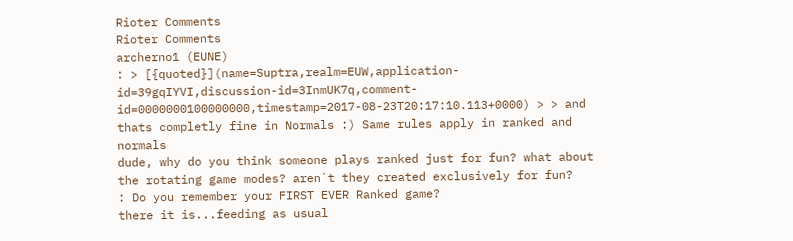Rioter Comments
Rioter Comments
archerno1 (EUNE)
: > [{quoted}](name=Suptra,realm=EUW,application-id=39gqIYVI,discussion-id=3InmUK7q,comment-id=0000000100000000,timestamp=2017-08-23T20:17:10.113+0000) > > and thats completly fine in Normals :) Same rules apply in ranked and normals
dude, why do you think someone plays ranked just for fun? what about the rotating game modes? aren`t they created exclusively for fun?
: Do you remember your FIRST EVER Ranked game?
there it is...feeding as usual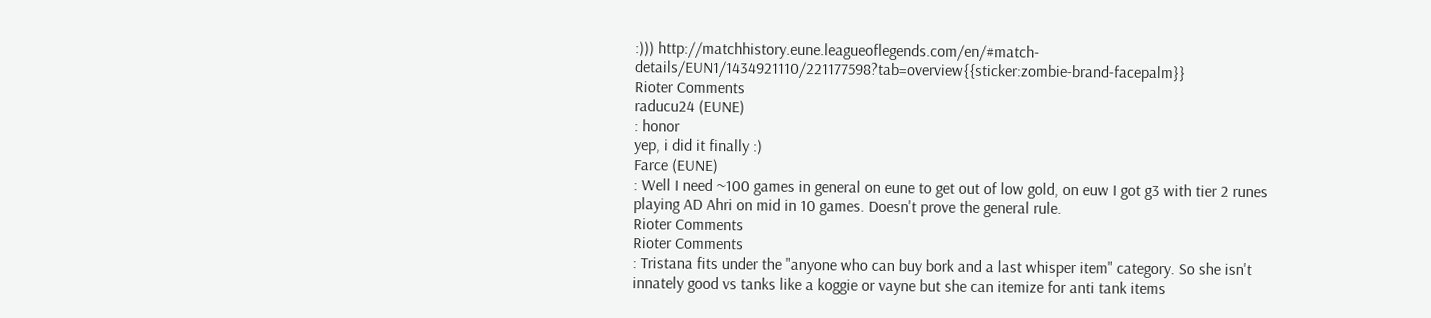:))) http://matchhistory.eune.leagueoflegends.com/en/#match-details/EUN1/1434921110/221177598?tab=overview{{sticker:zombie-brand-facepalm}}
Rioter Comments
raducu24 (EUNE)
: honor
yep, i did it finally :)
Farce (EUNE)
: Well I need ~100 games in general on eune to get out of low gold, on euw I got g3 with tier 2 runes playing AD Ahri on mid in 10 games. Doesn't prove the general rule.
Rioter Comments
Rioter Comments
: Tristana fits under the "anyone who can buy bork and a last whisper item" category. So she isn't innately good vs tanks like a koggie or vayne but she can itemize for anti tank items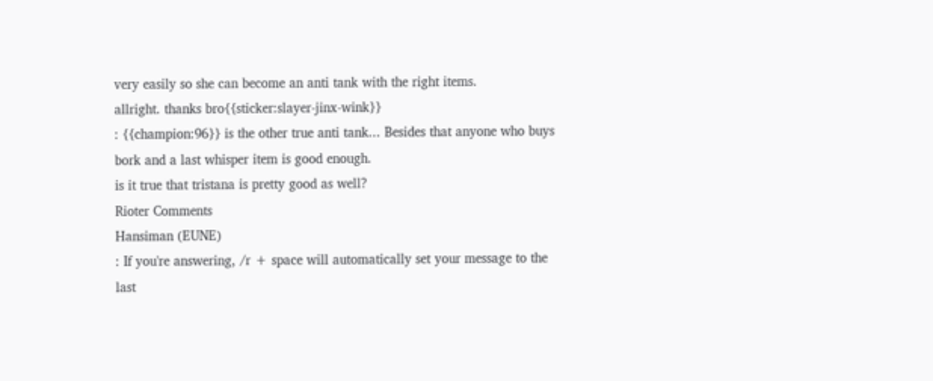very easily so she can become an anti tank with the right items.
allright. thanks bro{{sticker:slayer-jinx-wink}}
: {{champion:96}} is the other true anti tank... Besides that anyone who buys bork and a last whisper item is good enough.
is it true that tristana is pretty good as well?
Rioter Comments
Hansiman (EUNE)
: If you're answering, /r + space will automatically set your message to the last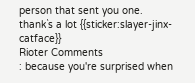person that sent you one.
thank`s a lot {{sticker:slayer-jinx-catface}}
Rioter Comments
: because you're surprised when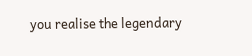you realise the legendary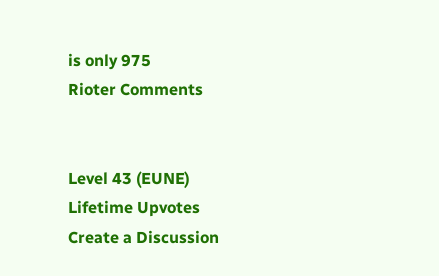is only 975
Rioter Comments


Level 43 (EUNE)
Lifetime Upvotes
Create a Discussion